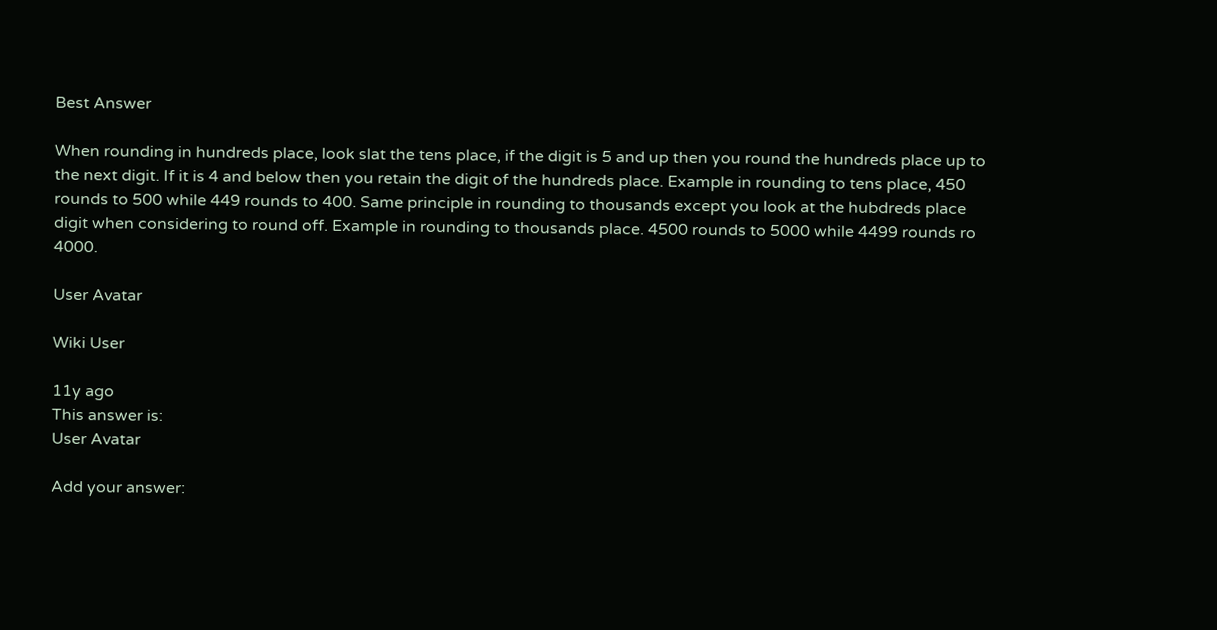Best Answer

When rounding in hundreds place, look slat the tens place, if the digit is 5 and up then you round the hundreds place up to the next digit. If it is 4 and below then you retain the digit of the hundreds place. Example in rounding to tens place, 450 rounds to 500 while 449 rounds to 400. Same principle in rounding to thousands except you look at the hubdreds place digit when considering to round off. Example in rounding to thousands place. 4500 rounds to 5000 while 4499 rounds ro 4000.

User Avatar

Wiki User

11y ago
This answer is:
User Avatar

Add your answer: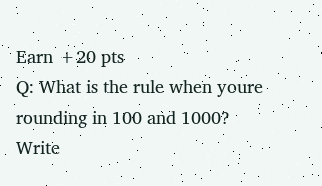Earn +20 pts
Q: What is the rule when youre rounding in 100 and 1000?
Write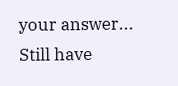your answer...
Still have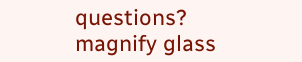questions?
magnify glass